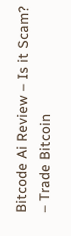Bitcode Ai Review – Is it Scam? – Trade Bitcoin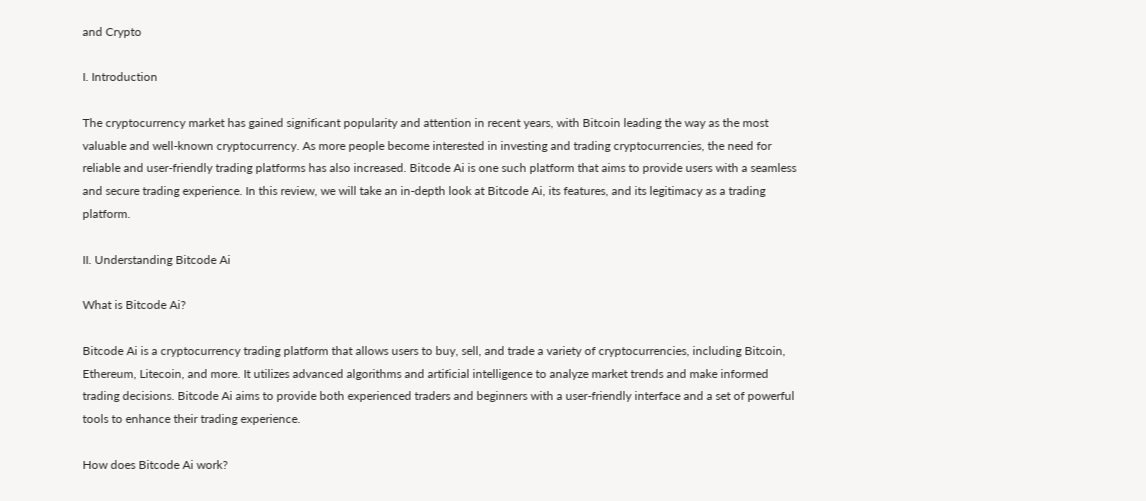and Crypto

I. Introduction

The cryptocurrency market has gained significant popularity and attention in recent years, with Bitcoin leading the way as the most valuable and well-known cryptocurrency. As more people become interested in investing and trading cryptocurrencies, the need for reliable and user-friendly trading platforms has also increased. Bitcode Ai is one such platform that aims to provide users with a seamless and secure trading experience. In this review, we will take an in-depth look at Bitcode Ai, its features, and its legitimacy as a trading platform.

II. Understanding Bitcode Ai

What is Bitcode Ai?

Bitcode Ai is a cryptocurrency trading platform that allows users to buy, sell, and trade a variety of cryptocurrencies, including Bitcoin, Ethereum, Litecoin, and more. It utilizes advanced algorithms and artificial intelligence to analyze market trends and make informed trading decisions. Bitcode Ai aims to provide both experienced traders and beginners with a user-friendly interface and a set of powerful tools to enhance their trading experience.

How does Bitcode Ai work?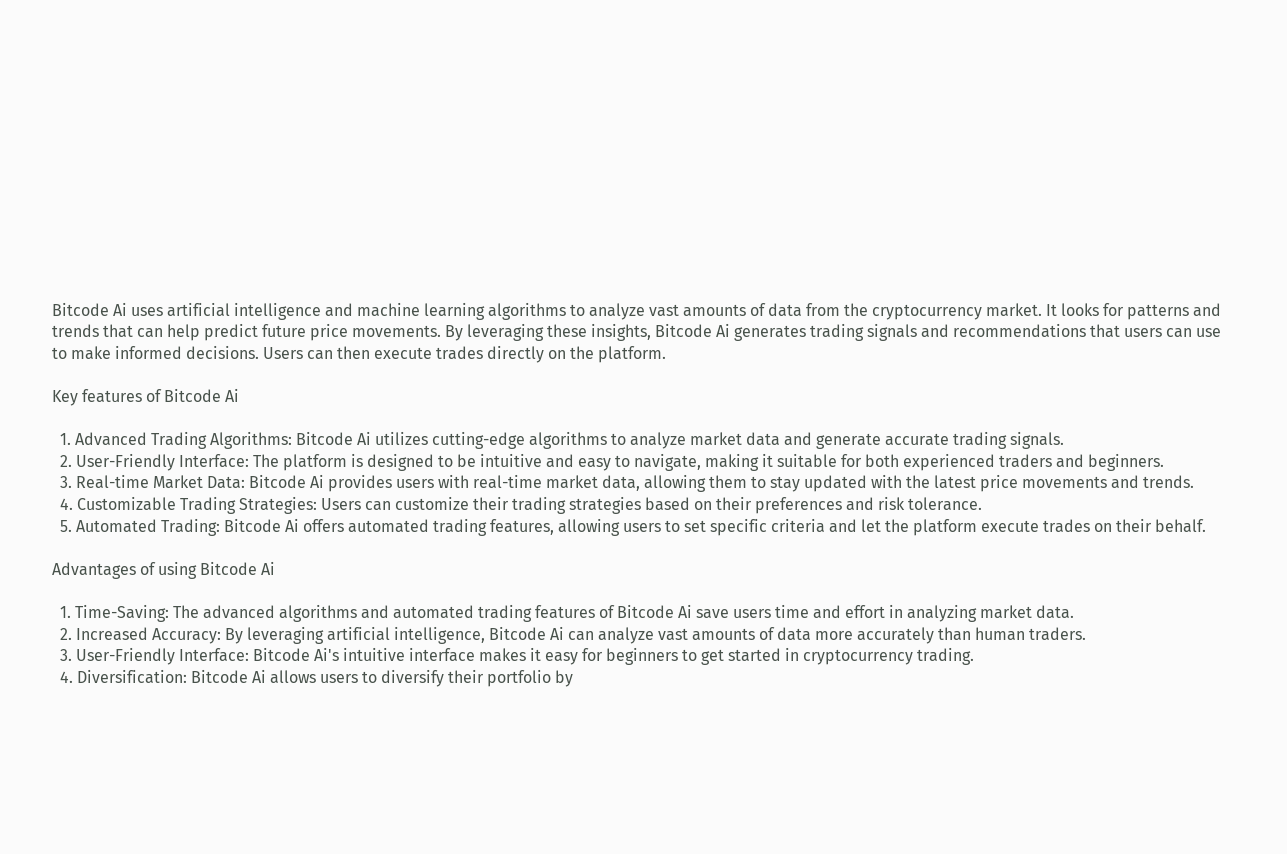Bitcode Ai uses artificial intelligence and machine learning algorithms to analyze vast amounts of data from the cryptocurrency market. It looks for patterns and trends that can help predict future price movements. By leveraging these insights, Bitcode Ai generates trading signals and recommendations that users can use to make informed decisions. Users can then execute trades directly on the platform.

Key features of Bitcode Ai

  1. Advanced Trading Algorithms: Bitcode Ai utilizes cutting-edge algorithms to analyze market data and generate accurate trading signals.
  2. User-Friendly Interface: The platform is designed to be intuitive and easy to navigate, making it suitable for both experienced traders and beginners.
  3. Real-time Market Data: Bitcode Ai provides users with real-time market data, allowing them to stay updated with the latest price movements and trends.
  4. Customizable Trading Strategies: Users can customize their trading strategies based on their preferences and risk tolerance.
  5. Automated Trading: Bitcode Ai offers automated trading features, allowing users to set specific criteria and let the platform execute trades on their behalf.

Advantages of using Bitcode Ai

  1. Time-Saving: The advanced algorithms and automated trading features of Bitcode Ai save users time and effort in analyzing market data.
  2. Increased Accuracy: By leveraging artificial intelligence, Bitcode Ai can analyze vast amounts of data more accurately than human traders.
  3. User-Friendly Interface: Bitcode Ai's intuitive interface makes it easy for beginners to get started in cryptocurrency trading.
  4. Diversification: Bitcode Ai allows users to diversify their portfolio by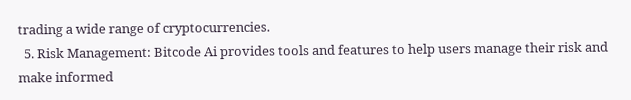trading a wide range of cryptocurrencies.
  5. Risk Management: Bitcode Ai provides tools and features to help users manage their risk and make informed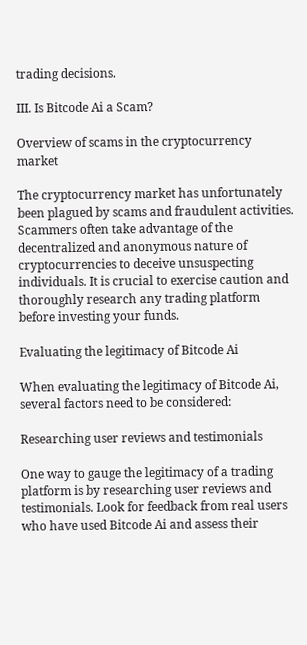trading decisions.

III. Is Bitcode Ai a Scam?

Overview of scams in the cryptocurrency market

The cryptocurrency market has unfortunately been plagued by scams and fraudulent activities. Scammers often take advantage of the decentralized and anonymous nature of cryptocurrencies to deceive unsuspecting individuals. It is crucial to exercise caution and thoroughly research any trading platform before investing your funds.

Evaluating the legitimacy of Bitcode Ai

When evaluating the legitimacy of Bitcode Ai, several factors need to be considered:

Researching user reviews and testimonials

One way to gauge the legitimacy of a trading platform is by researching user reviews and testimonials. Look for feedback from real users who have used Bitcode Ai and assess their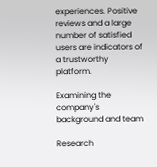experiences. Positive reviews and a large number of satisfied users are indicators of a trustworthy platform.

Examining the company's background and team

Research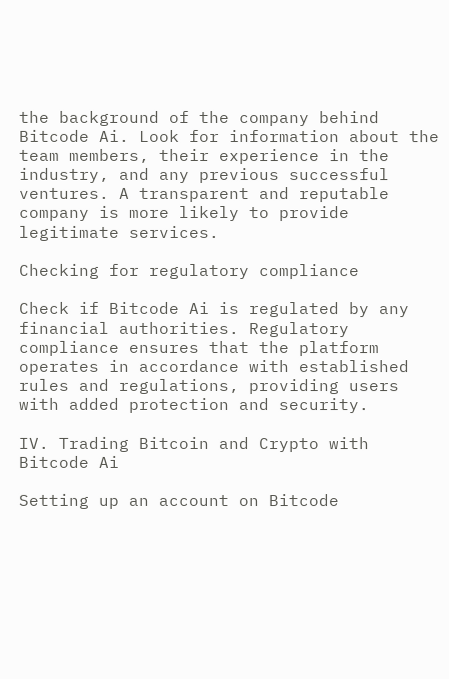the background of the company behind Bitcode Ai. Look for information about the team members, their experience in the industry, and any previous successful ventures. A transparent and reputable company is more likely to provide legitimate services.

Checking for regulatory compliance

Check if Bitcode Ai is regulated by any financial authorities. Regulatory compliance ensures that the platform operates in accordance with established rules and regulations, providing users with added protection and security.

IV. Trading Bitcoin and Crypto with Bitcode Ai

Setting up an account on Bitcode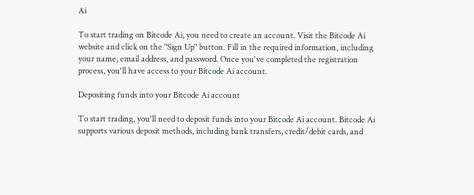Ai

To start trading on Bitcode Ai, you need to create an account. Visit the Bitcode Ai website and click on the "Sign Up" button. Fill in the required information, including your name, email address, and password. Once you've completed the registration process, you'll have access to your Bitcode Ai account.

Depositing funds into your Bitcode Ai account

To start trading, you'll need to deposit funds into your Bitcode Ai account. Bitcode Ai supports various deposit methods, including bank transfers, credit/debit cards, and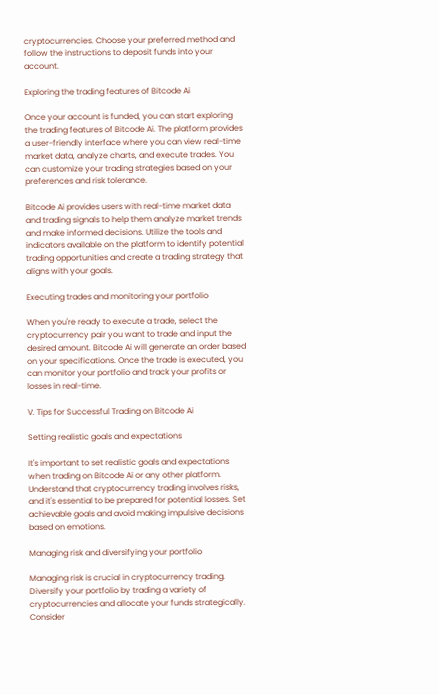cryptocurrencies. Choose your preferred method and follow the instructions to deposit funds into your account.

Exploring the trading features of Bitcode Ai

Once your account is funded, you can start exploring the trading features of Bitcode Ai. The platform provides a user-friendly interface where you can view real-time market data, analyze charts, and execute trades. You can customize your trading strategies based on your preferences and risk tolerance.

Bitcode Ai provides users with real-time market data and trading signals to help them analyze market trends and make informed decisions. Utilize the tools and indicators available on the platform to identify potential trading opportunities and create a trading strategy that aligns with your goals.

Executing trades and monitoring your portfolio

When you're ready to execute a trade, select the cryptocurrency pair you want to trade and input the desired amount. Bitcode Ai will generate an order based on your specifications. Once the trade is executed, you can monitor your portfolio and track your profits or losses in real-time.

V. Tips for Successful Trading on Bitcode Ai

Setting realistic goals and expectations

It's important to set realistic goals and expectations when trading on Bitcode Ai or any other platform. Understand that cryptocurrency trading involves risks, and it's essential to be prepared for potential losses. Set achievable goals and avoid making impulsive decisions based on emotions.

Managing risk and diversifying your portfolio

Managing risk is crucial in cryptocurrency trading. Diversify your portfolio by trading a variety of cryptocurrencies and allocate your funds strategically. Consider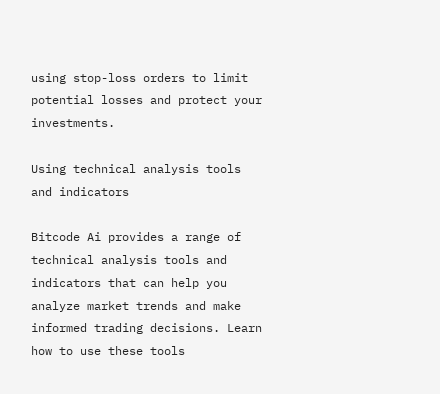using stop-loss orders to limit potential losses and protect your investments.

Using technical analysis tools and indicators

Bitcode Ai provides a range of technical analysis tools and indicators that can help you analyze market trends and make informed trading decisions. Learn how to use these tools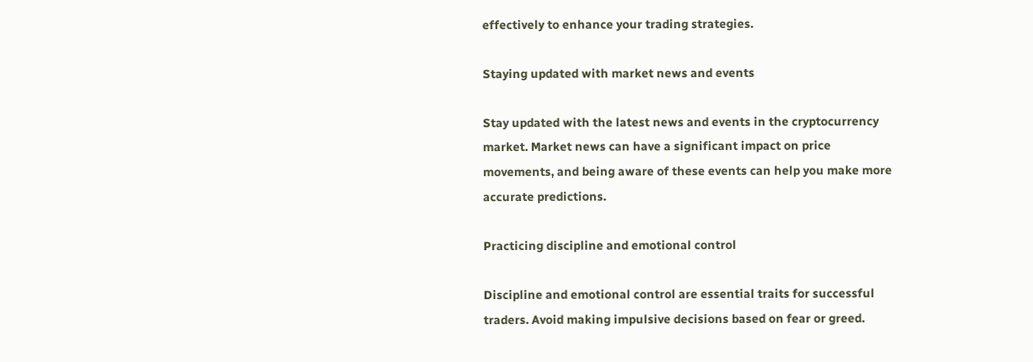effectively to enhance your trading strategies.

Staying updated with market news and events

Stay updated with the latest news and events in the cryptocurrency market. Market news can have a significant impact on price movements, and being aware of these events can help you make more accurate predictions.

Practicing discipline and emotional control

Discipline and emotional control are essential traits for successful traders. Avoid making impulsive decisions based on fear or greed.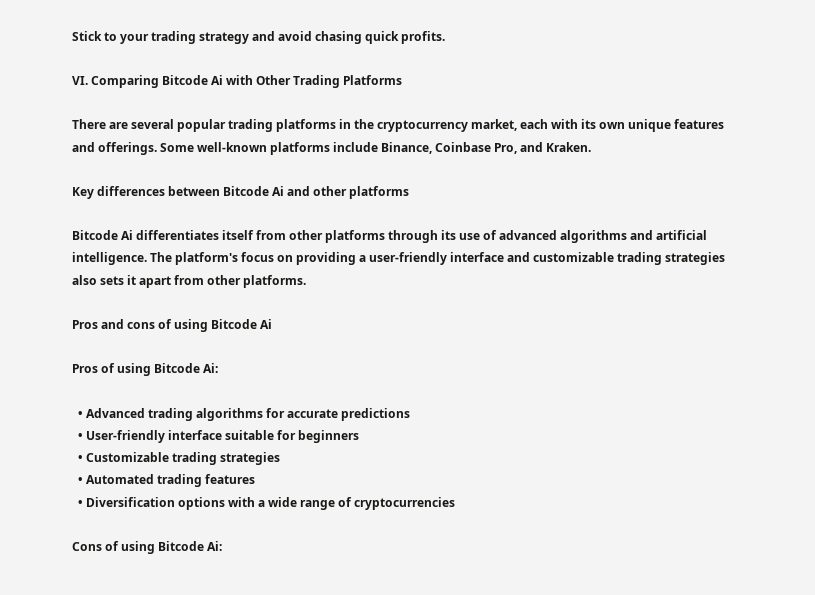Stick to your trading strategy and avoid chasing quick profits.

VI. Comparing Bitcode Ai with Other Trading Platforms

There are several popular trading platforms in the cryptocurrency market, each with its own unique features and offerings. Some well-known platforms include Binance, Coinbase Pro, and Kraken.

Key differences between Bitcode Ai and other platforms

Bitcode Ai differentiates itself from other platforms through its use of advanced algorithms and artificial intelligence. The platform's focus on providing a user-friendly interface and customizable trading strategies also sets it apart from other platforms.

Pros and cons of using Bitcode Ai

Pros of using Bitcode Ai:

  • Advanced trading algorithms for accurate predictions
  • User-friendly interface suitable for beginners
  • Customizable trading strategies
  • Automated trading features
  • Diversification options with a wide range of cryptocurrencies

Cons of using Bitcode Ai: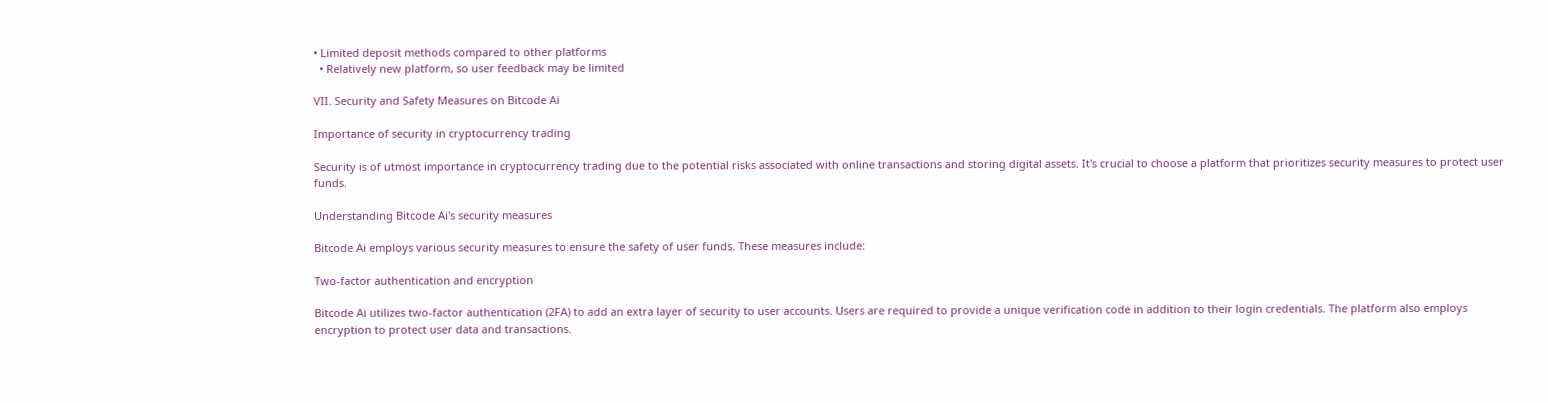• Limited deposit methods compared to other platforms
  • Relatively new platform, so user feedback may be limited

VII. Security and Safety Measures on Bitcode Ai

Importance of security in cryptocurrency trading

Security is of utmost importance in cryptocurrency trading due to the potential risks associated with online transactions and storing digital assets. It's crucial to choose a platform that prioritizes security measures to protect user funds.

Understanding Bitcode Ai's security measures

Bitcode Ai employs various security measures to ensure the safety of user funds. These measures include:

Two-factor authentication and encryption

Bitcode Ai utilizes two-factor authentication (2FA) to add an extra layer of security to user accounts. Users are required to provide a unique verification code in addition to their login credentials. The platform also employs encryption to protect user data and transactions.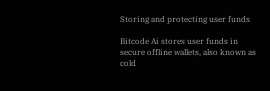Storing and protecting user funds

Bitcode Ai stores user funds in secure offline wallets, also known as cold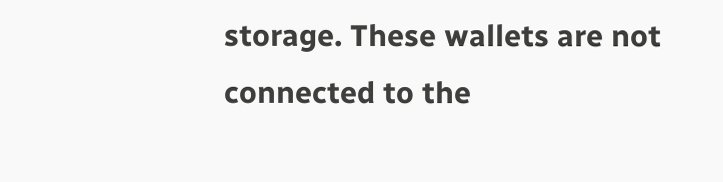storage. These wallets are not connected to the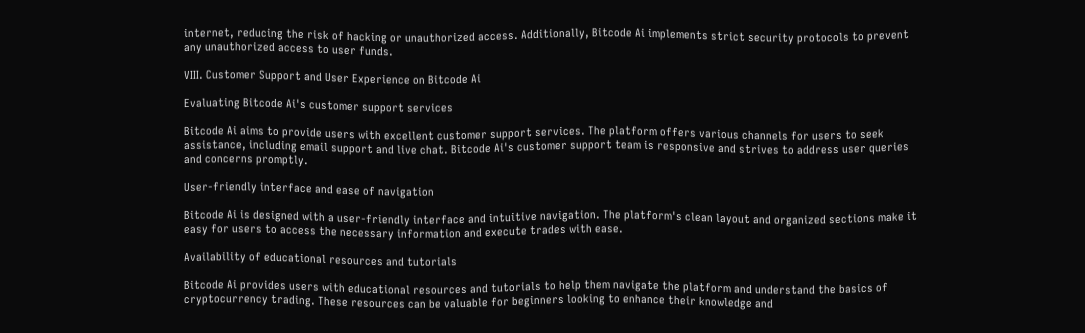internet, reducing the risk of hacking or unauthorized access. Additionally, Bitcode Ai implements strict security protocols to prevent any unauthorized access to user funds.

VIII. Customer Support and User Experience on Bitcode Ai

Evaluating Bitcode Ai's customer support services

Bitcode Ai aims to provide users with excellent customer support services. The platform offers various channels for users to seek assistance, including email support and live chat. Bitcode Ai's customer support team is responsive and strives to address user queries and concerns promptly.

User-friendly interface and ease of navigation

Bitcode Ai is designed with a user-friendly interface and intuitive navigation. The platform's clean layout and organized sections make it easy for users to access the necessary information and execute trades with ease.

Availability of educational resources and tutorials

Bitcode Ai provides users with educational resources and tutorials to help them navigate the platform and understand the basics of cryptocurrency trading. These resources can be valuable for beginners looking to enhance their knowledge and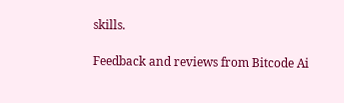skills.

Feedback and reviews from Bitcode Ai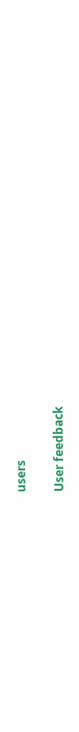users

User feedback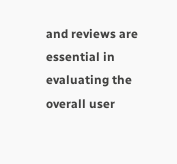and reviews are essential in evaluating the overall user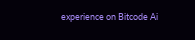experience on Bitcode Ai